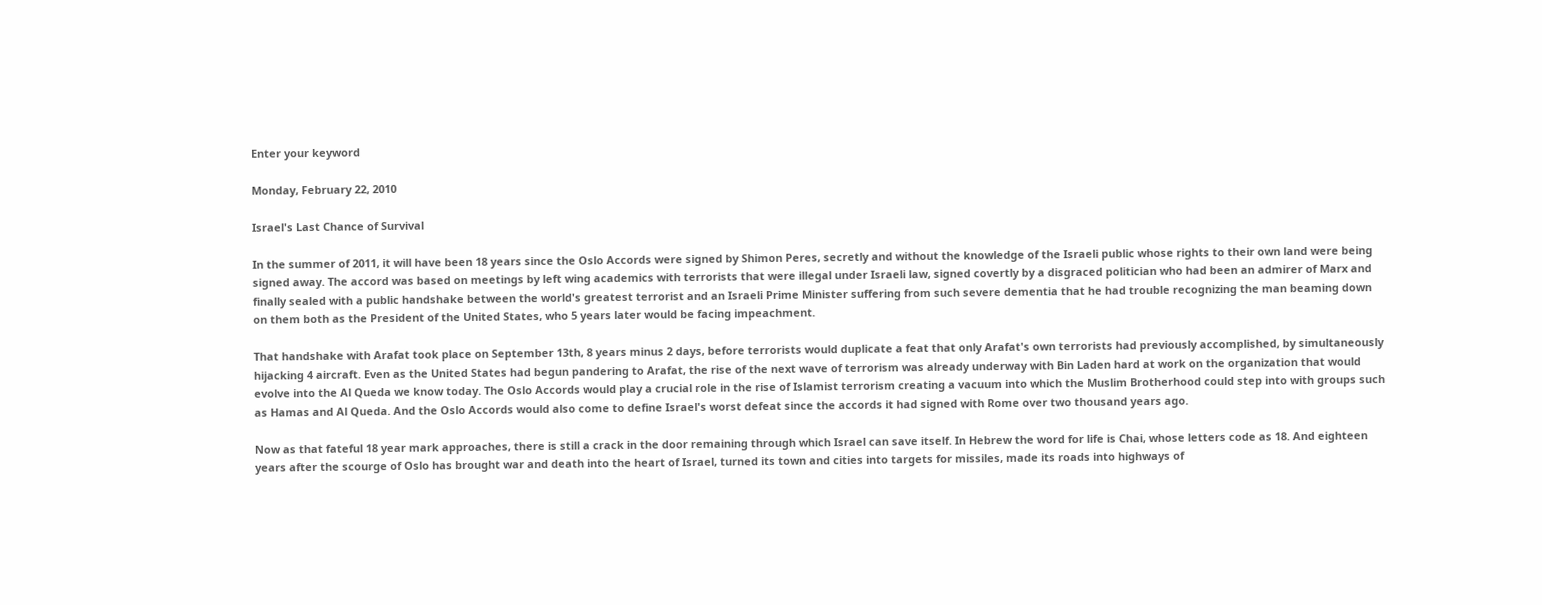Enter your keyword

Monday, February 22, 2010

Israel's Last Chance of Survival

In the summer of 2011, it will have been 18 years since the Oslo Accords were signed by Shimon Peres, secretly and without the knowledge of the Israeli public whose rights to their own land were being signed away. The accord was based on meetings by left wing academics with terrorists that were illegal under Israeli law, signed covertly by a disgraced politician who had been an admirer of Marx and finally sealed with a public handshake between the world's greatest terrorist and an Israeli Prime Minister suffering from such severe dementia that he had trouble recognizing the man beaming down on them both as the President of the United States, who 5 years later would be facing impeachment.

That handshake with Arafat took place on September 13th, 8 years minus 2 days, before terrorists would duplicate a feat that only Arafat's own terrorists had previously accomplished, by simultaneously hijacking 4 aircraft. Even as the United States had begun pandering to Arafat, the rise of the next wave of terrorism was already underway with Bin Laden hard at work on the organization that would evolve into the Al Queda we know today. The Oslo Accords would play a crucial role in the rise of Islamist terrorism creating a vacuum into which the Muslim Brotherhood could step into with groups such as Hamas and Al Queda. And the Oslo Accords would also come to define Israel's worst defeat since the accords it had signed with Rome over two thousand years ago.

Now as that fateful 18 year mark approaches, there is still a crack in the door remaining through which Israel can save itself. In Hebrew the word for life is Chai, whose letters code as 18. And eighteen years after the scourge of Oslo has brought war and death into the heart of Israel, turned its town and cities into targets for missiles, made its roads into highways of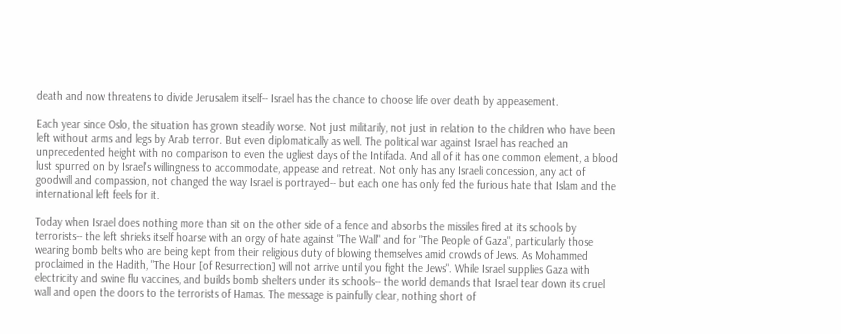death and now threatens to divide Jerusalem itself-- Israel has the chance to choose life over death by appeasement.

Each year since Oslo, the situation has grown steadily worse. Not just militarily, not just in relation to the children who have been left without arms and legs by Arab terror. But even diplomatically as well. The political war against Israel has reached an unprecedented height with no comparison to even the ugliest days of the Intifada. And all of it has one common element, a blood lust spurred on by Israel's willingness to accommodate, appease and retreat. Not only has any Israeli concession, any act of goodwill and compassion, not changed the way Israel is portrayed-- but each one has only fed the furious hate that Islam and the international left feels for it.

Today when Israel does nothing more than sit on the other side of a fence and absorbs the missiles fired at its schools by terrorists-- the left shrieks itself hoarse with an orgy of hate against "The Wall" and for "The People of Gaza", particularly those wearing bomb belts who are being kept from their religious duty of blowing themselves amid crowds of Jews. As Mohammed proclaimed in the Hadith, "The Hour [of Resurrection] will not arrive until you fight the Jews". While Israel supplies Gaza with electricity and swine flu vaccines, and builds bomb shelters under its schools-- the world demands that Israel tear down its cruel wall and open the doors to the terrorists of Hamas. The message is painfully clear, nothing short of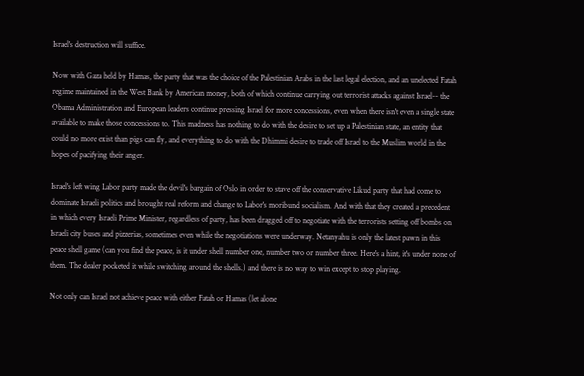Israel's destruction will suffice.

Now with Gaza held by Hamas, the party that was the choice of the Palestinian Arabs in the last legal election, and an unelected Fatah regime maintained in the West Bank by American money, both of which continue carrying out terrorist attacks against Israel-- the Obama Administration and European leaders continue pressing Israel for more concessions, even when there isn't even a single state available to make those concessions to. This madness has nothing to do with the desire to set up a Palestinian state, an entity that could no more exist than pigs can fly, and everything to do with the Dhimmi desire to trade off Israel to the Muslim world in the hopes of pacifying their anger.

Israel's left wing Labor party made the devil's bargain of Oslo in order to stave off the conservative Likud party that had come to dominate Israeli politics and brought real reform and change to Labor's moribund socialism. And with that they created a precedent in which every Israeli Prime Minister, regardless of party, has been dragged off to negotiate with the terrorists setting off bombs on Israeli city buses and pizzerias, sometimes even while the negotiations were underway. Netanyahu is only the latest pawn in this peace shell game (can you find the peace, is it under shell number one, number two or number three. Here's a hint, it's under none of them. The dealer pocketed it while switching around the shells.) and there is no way to win except to stop playing.

Not only can Israel not achieve peace with either Fatah or Hamas (let alone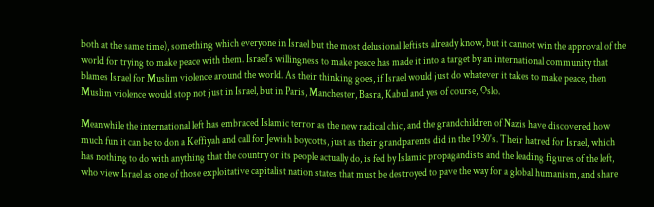both at the same time), something which everyone in Israel but the most delusional leftists already know, but it cannot win the approval of the world for trying to make peace with them. Israel's willingness to make peace has made it into a target by an international community that blames Israel for Muslim violence around the world. As their thinking goes, if Israel would just do whatever it takes to make peace, then Muslim violence would stop not just in Israel, but in Paris, Manchester, Basra, Kabul and yes of course, Oslo.

Meanwhile the international left has embraced Islamic terror as the new radical chic, and the grandchildren of Nazis have discovered how much fun it can be to don a Keffiyah and call for Jewish boycotts, just as their grandparents did in the 1930's. Their hatred for Israel, which has nothing to do with anything that the country or its people actually do, is fed by Islamic propagandists and the leading figures of the left, who view Israel as one of those exploitative capitalist nation states that must be destroyed to pave the way for a global humanism, and share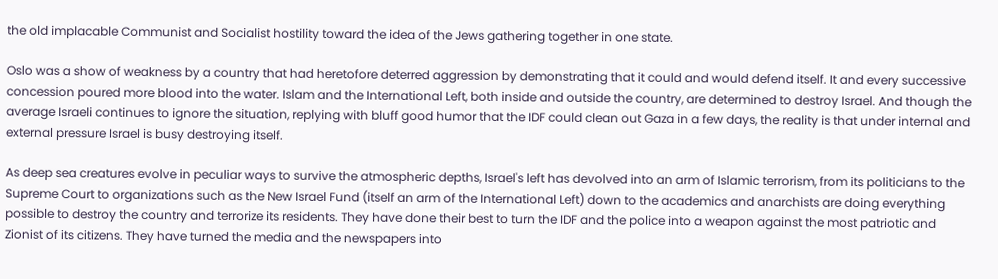the old implacable Communist and Socialist hostility toward the idea of the Jews gathering together in one state.

Oslo was a show of weakness by a country that had heretofore deterred aggression by demonstrating that it could and would defend itself. It and every successive concession poured more blood into the water. Islam and the International Left, both inside and outside the country, are determined to destroy Israel. And though the average Israeli continues to ignore the situation, replying with bluff good humor that the IDF could clean out Gaza in a few days, the reality is that under internal and external pressure Israel is busy destroying itself.

As deep sea creatures evolve in peculiar ways to survive the atmospheric depths, Israel's left has devolved into an arm of Islamic terrorism, from its politicians to the Supreme Court to organizations such as the New Israel Fund (itself an arm of the International Left) down to the academics and anarchists are doing everything possible to destroy the country and terrorize its residents. They have done their best to turn the IDF and the police into a weapon against the most patriotic and Zionist of its citizens. They have turned the media and the newspapers into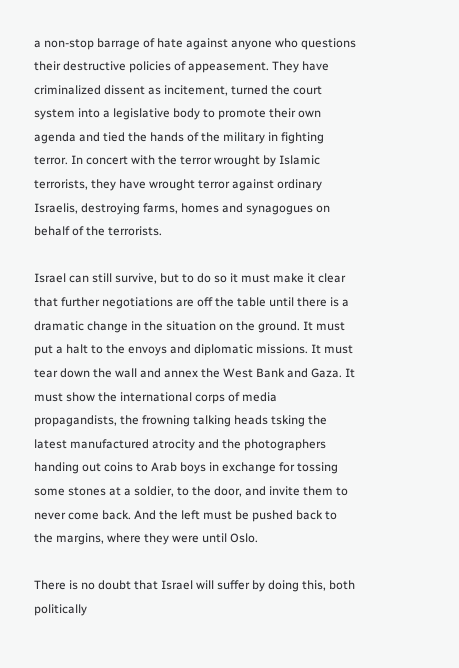a non-stop barrage of hate against anyone who questions their destructive policies of appeasement. They have criminalized dissent as incitement, turned the court system into a legislative body to promote their own agenda and tied the hands of the military in fighting terror. In concert with the terror wrought by Islamic terrorists, they have wrought terror against ordinary Israelis, destroying farms, homes and synagogues on behalf of the terrorists.

Israel can still survive, but to do so it must make it clear that further negotiations are off the table until there is a dramatic change in the situation on the ground. It must put a halt to the envoys and diplomatic missions. It must tear down the wall and annex the West Bank and Gaza. It must show the international corps of media propagandists, the frowning talking heads tsking the latest manufactured atrocity and the photographers handing out coins to Arab boys in exchange for tossing some stones at a soldier, to the door, and invite them to never come back. And the left must be pushed back to the margins, where they were until Oslo.

There is no doubt that Israel will suffer by doing this, both politically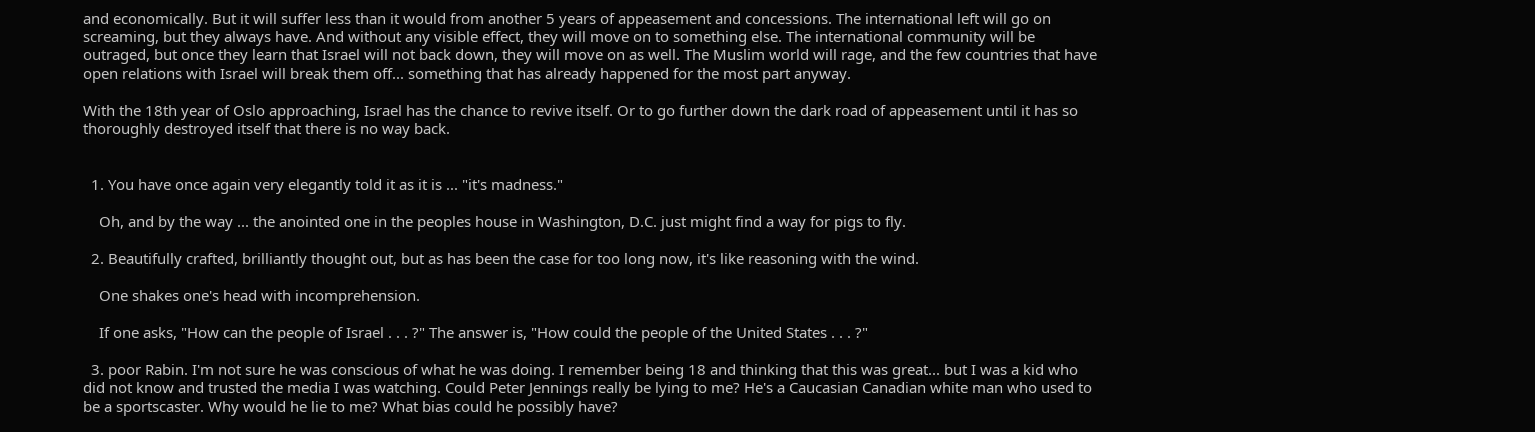and economically. But it will suffer less than it would from another 5 years of appeasement and concessions. The international left will go on screaming, but they always have. And without any visible effect, they will move on to something else. The international community will be outraged, but once they learn that Israel will not back down, they will move on as well. The Muslim world will rage, and the few countries that have open relations with Israel will break them off... something that has already happened for the most part anyway.

With the 18th year of Oslo approaching, Israel has the chance to revive itself. Or to go further down the dark road of appeasement until it has so thoroughly destroyed itself that there is no way back.


  1. You have once again very elegantly told it as it is ... "it's madness."

    Oh, and by the way ... the anointed one in the peoples house in Washington, D.C. just might find a way for pigs to fly.

  2. Beautifully crafted, brilliantly thought out, but as has been the case for too long now, it's like reasoning with the wind.

    One shakes one's head with incomprehension.

    If one asks, "How can the people of Israel . . . ?" The answer is, "How could the people of the United States . . . ?"

  3. poor Rabin. I'm not sure he was conscious of what he was doing. I remember being 18 and thinking that this was great... but I was a kid who did not know and trusted the media I was watching. Could Peter Jennings really be lying to me? He's a Caucasian Canadian white man who used to be a sportscaster. Why would he lie to me? What bias could he possibly have?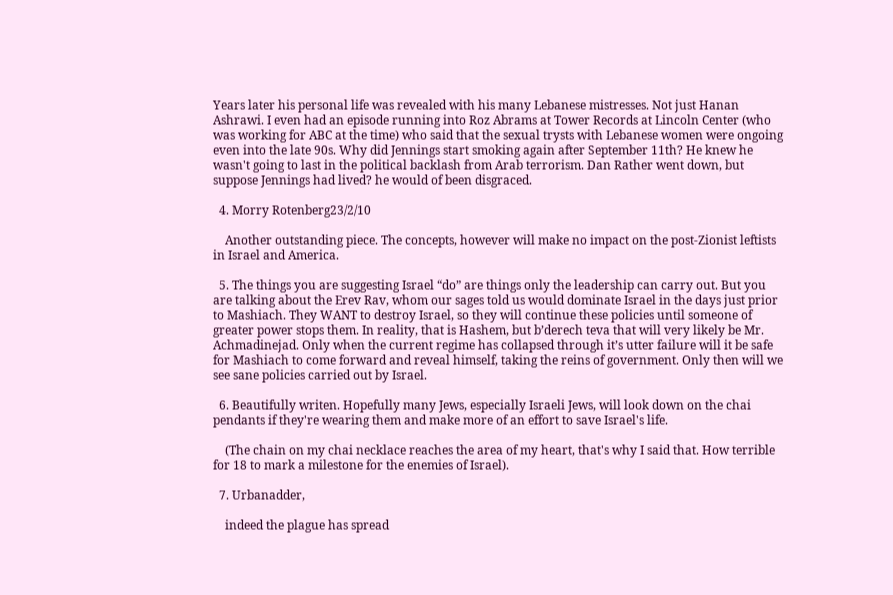Years later his personal life was revealed with his many Lebanese mistresses. Not just Hanan Ashrawi. I even had an episode running into Roz Abrams at Tower Records at Lincoln Center (who was working for ABC at the time) who said that the sexual trysts with Lebanese women were ongoing even into the late 90s. Why did Jennings start smoking again after September 11th? He knew he wasn't going to last in the political backlash from Arab terrorism. Dan Rather went down, but suppose Jennings had lived? he would of been disgraced.

  4. Morry Rotenberg23/2/10

    Another outstanding piece. The concepts, however will make no impact on the post-Zionist leftists in Israel and America.

  5. The things you are suggesting Israel “do” are things only the leadership can carry out. But you are talking about the Erev Rav, whom our sages told us would dominate Israel in the days just prior to Mashiach. They WANT to destroy Israel, so they will continue these policies until someone of greater power stops them. In reality, that is Hashem, but b’derech teva that will very likely be Mr. Achmadinejad. Only when the current regime has collapsed through it’s utter failure will it be safe for Mashiach to come forward and reveal himself, taking the reins of government. Only then will we see sane policies carried out by Israel.

  6. Beautifully writen. Hopefully many Jews, especially Israeli Jews, will look down on the chai pendants if they're wearing them and make more of an effort to save Israel's life.

    (The chain on my chai necklace reaches the area of my heart, that's why I said that. How terrible for 18 to mark a milestone for the enemies of Israel).

  7. Urbanadder,

    indeed the plague has spread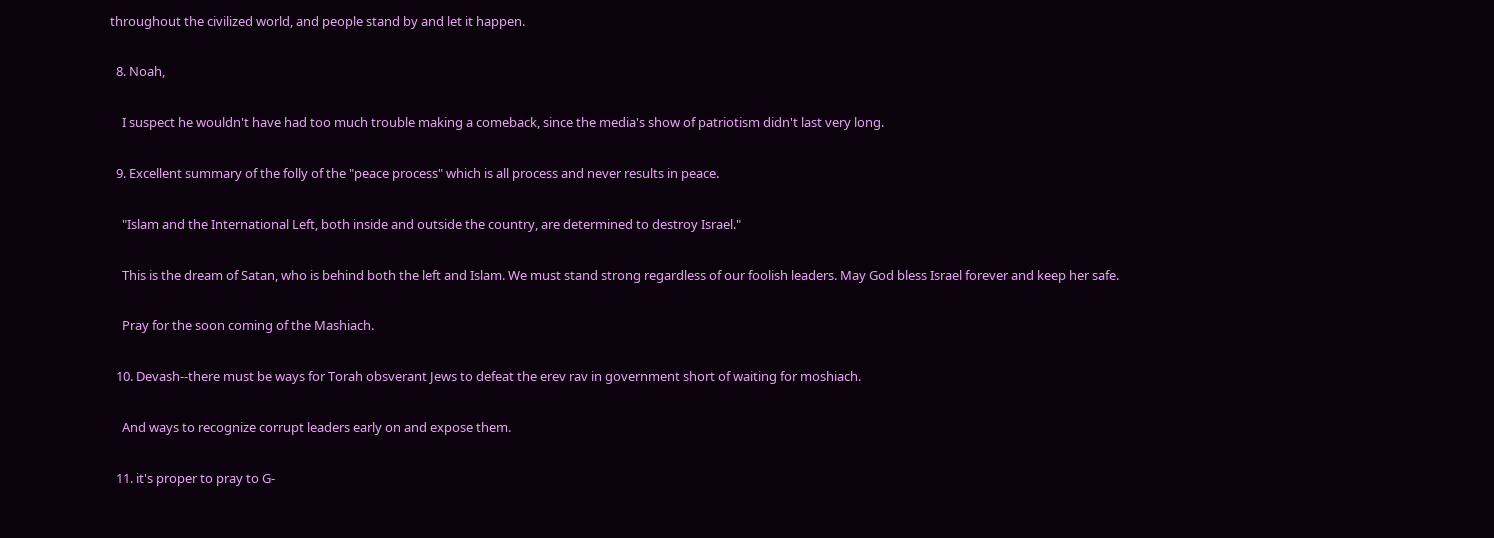throughout the civilized world, and people stand by and let it happen.

  8. Noah,

    I suspect he wouldn't have had too much trouble making a comeback, since the media's show of patriotism didn't last very long.

  9. Excellent summary of the folly of the "peace process" which is all process and never results in peace.

    "Islam and the International Left, both inside and outside the country, are determined to destroy Israel."

    This is the dream of Satan, who is behind both the left and Islam. We must stand strong regardless of our foolish leaders. May God bless Israel forever and keep her safe.

    Pray for the soon coming of the Mashiach.

  10. Devash--there must be ways for Torah obsverant Jews to defeat the erev rav in government short of waiting for moshiach.

    And ways to recognize corrupt leaders early on and expose them.

  11. it's proper to pray to G-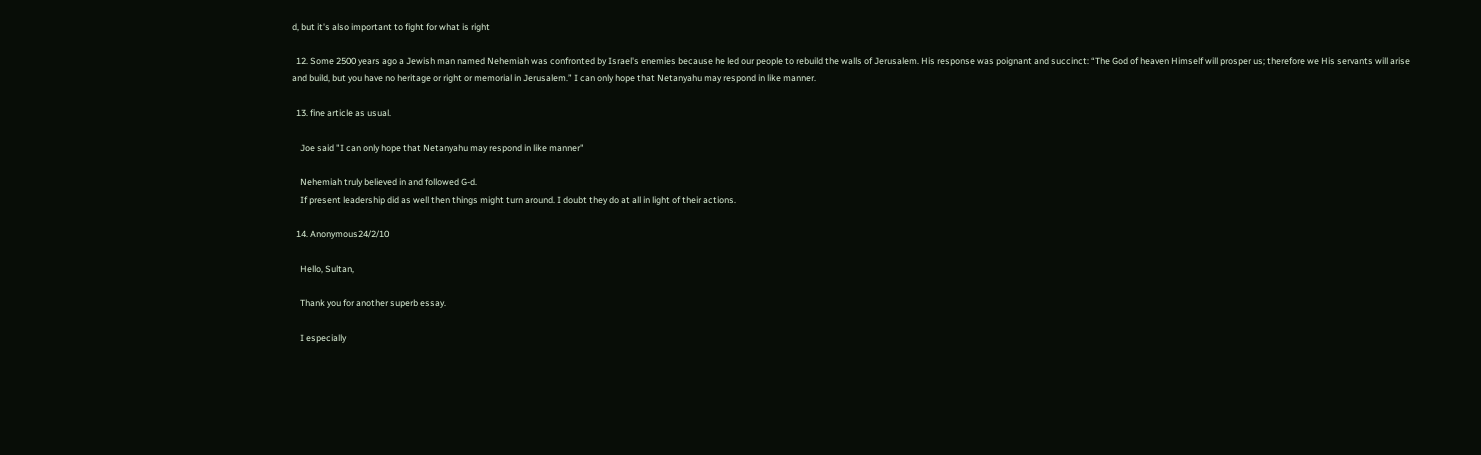d, but it's also important to fight for what is right

  12. Some 2500 years ago a Jewish man named Nehemiah was confronted by Israel's enemies because he led our people to rebuild the walls of Jerusalem. His response was poignant and succinct: “The God of heaven Himself will prosper us; therefore we His servants will arise and build, but you have no heritage or right or memorial in Jerusalem.” I can only hope that Netanyahu may respond in like manner.

  13. fine article as usual.

    Joe said "I can only hope that Netanyahu may respond in like manner"

    Nehemiah truly believed in and followed G-d.
    If present leadership did as well then things might turn around. I doubt they do at all in light of their actions.

  14. Anonymous24/2/10

    Hello, Sultan,

    Thank you for another superb essay.

    I especially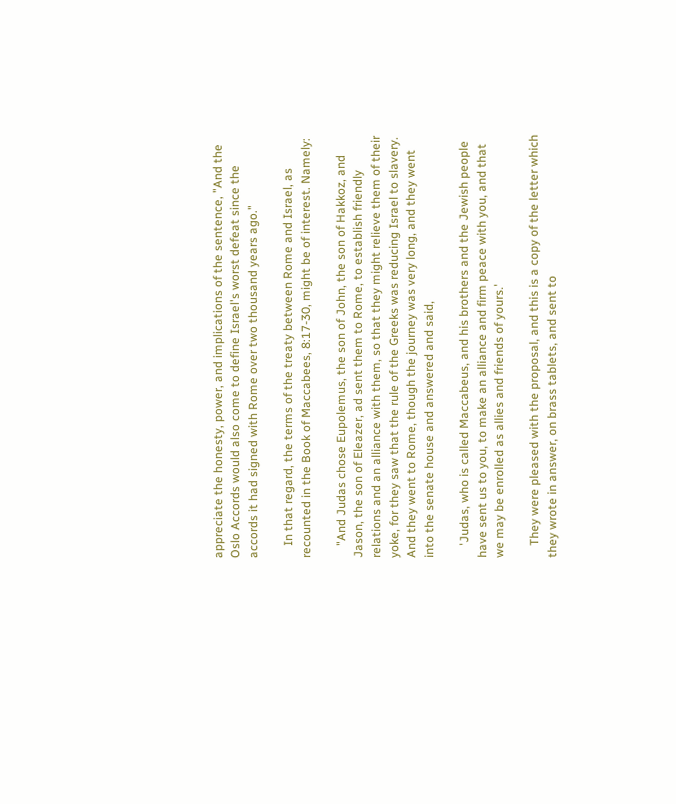appreciate the honesty, power, and implications of the sentence, "And the Oslo Accords would also come to define Israel's worst defeat since the accords it had signed with Rome over two thousand years ago."

    In that regard, the terms of the treaty between Rome and Israel, as recounted in the Book of Maccabees, 8:17-30, might be of interest. Namely:

    "And Judas chose Eupolemus, the son of John, the son of Hakkoz, and Jason, the son of Eleazer, ad sent them to Rome, to establish friendly relations and an alliance with them, so that they might relieve them of their yoke, for they saw that the rule of the Greeks was reducing Israel to slavery. And they went to Rome, though the journey was very long, and they went into the senate house and answered and said,

    'Judas, who is called Maccabeus, and his brothers and the Jewish people have sent us to you, to make an alliance and firm peace with you, and that we may be enrolled as allies and friends of yours.'

    They were pleased with the proposal, and this is a copy of the letter which they wrote in answer, on brass tablets, and sent to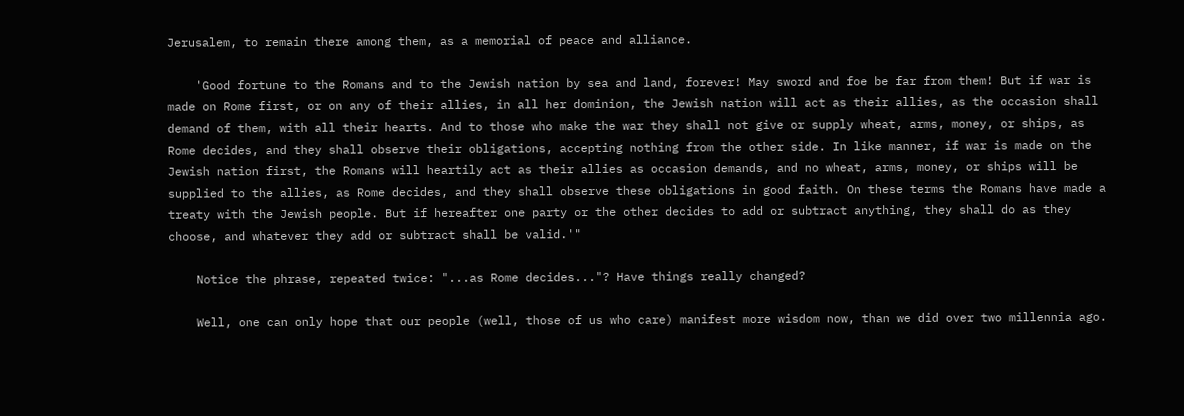Jerusalem, to remain there among them, as a memorial of peace and alliance.

    'Good fortune to the Romans and to the Jewish nation by sea and land, forever! May sword and foe be far from them! But if war is made on Rome first, or on any of their allies, in all her dominion, the Jewish nation will act as their allies, as the occasion shall demand of them, with all their hearts. And to those who make the war they shall not give or supply wheat, arms, money, or ships, as Rome decides, and they shall observe their obligations, accepting nothing from the other side. In like manner, if war is made on the Jewish nation first, the Romans will heartily act as their allies as occasion demands, and no wheat, arms, money, or ships will be supplied to the allies, as Rome decides, and they shall observe these obligations in good faith. On these terms the Romans have made a treaty with the Jewish people. But if hereafter one party or the other decides to add or subtract anything, they shall do as they choose, and whatever they add or subtract shall be valid.'"

    Notice the phrase, repeated twice: "...as Rome decides..."? Have things really changed?

    Well, one can only hope that our people (well, those of us who care) manifest more wisdom now, than we did over two millennia ago.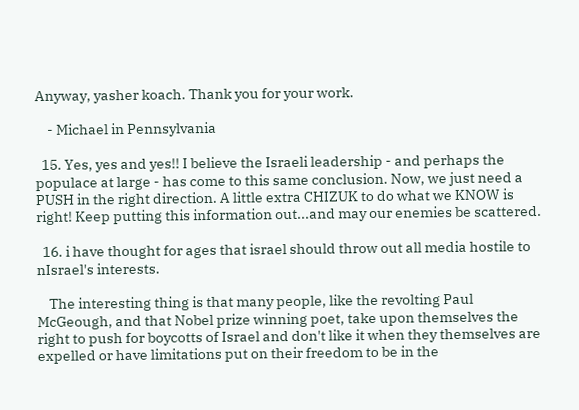Anyway, yasher koach. Thank you for your work.

    - Michael in Pennsylvania

  15. Yes, yes and yes!! I believe the Israeli leadership - and perhaps the populace at large - has come to this same conclusion. Now, we just need a PUSH in the right direction. A little extra CHIZUK to do what we KNOW is right! Keep putting this information out...and may our enemies be scattered.

  16. i have thought for ages that israel should throw out all media hostile to nIsrael's interests.

    The interesting thing is that many people, like the revolting Paul McGeough, and that Nobel prize winning poet, take upon themselves the right to push for boycotts of Israel and don't like it when they themselves are expelled or have limitations put on their freedom to be in the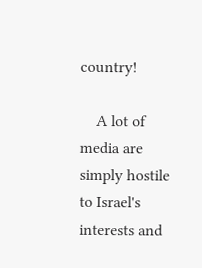country!

    A lot of media are simply hostile to Israel's interests and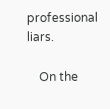professional liars.

    On the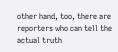other hand, too, there are reporters who can tell the actual truth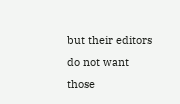but their editors do not want those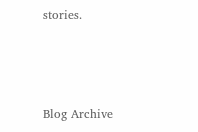stories.



Blog Archive